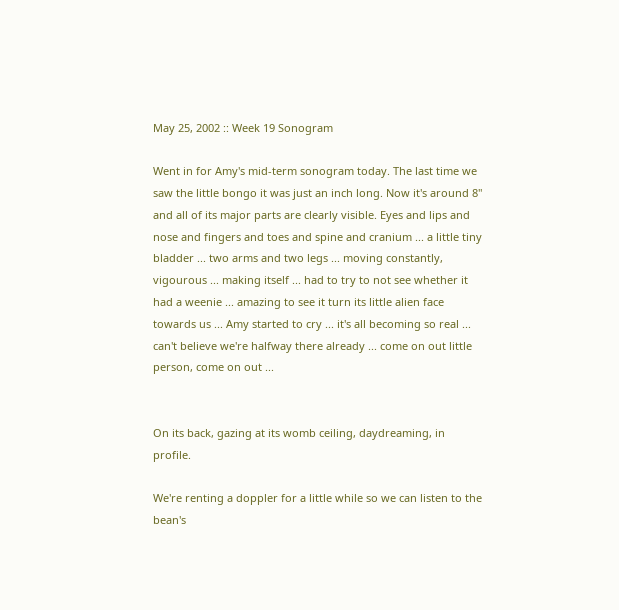May 25, 2002 :: Week 19 Sonogram

Went in for Amy's mid-term sonogram today. The last time we saw the little bongo it was just an inch long. Now it's around 8" and all of its major parts are clearly visible. Eyes and lips and nose and fingers and toes and spine and cranium ... a little tiny bladder ... two arms and two legs ... moving constantly, vigourous ... making itself ... had to try to not see whether it had a weenie ... amazing to see it turn its little alien face towards us ... Amy started to cry ... it's all becoming so real ... can't believe we're halfway there already ... come on out little person, come on out ...


On its back, gazing at its womb ceiling, daydreaming, in profile.

We're renting a doppler for a little while so we can listen to the bean's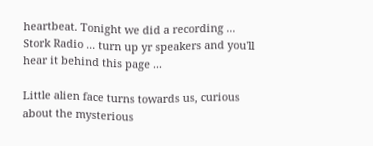heartbeat. Tonight we did a recording ... Stork Radio ... turn up yr speakers and you'll hear it behind this page ...

Little alien face turns towards us, curious about the mysterious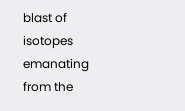blast of isotopes emanating from the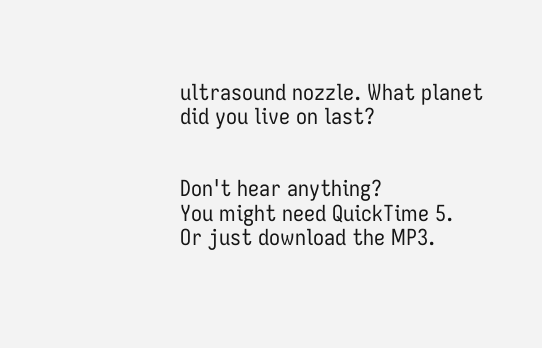ultrasound nozzle. What planet did you live on last?


Don't hear anything?
You might need QuickTime 5.
Or just download the MP3.